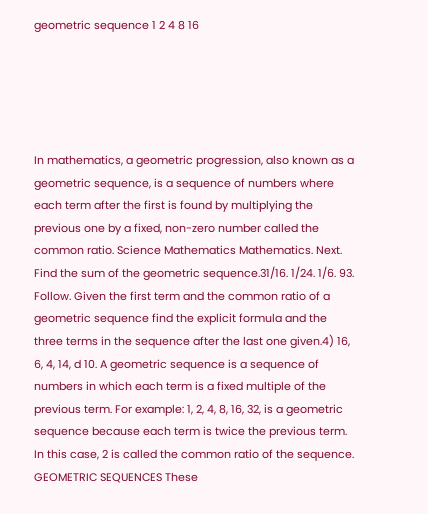geometric sequence 1 2 4 8 16





In mathematics, a geometric progression, also known as a geometric sequence, is a sequence of numbers where each term after the first is found by multiplying the previous one by a fixed, non-zero number called the common ratio. Science Mathematics Mathematics. Next. Find the sum of the geometric sequence.31/16. 1/24. 1/6. 93. Follow. Given the first term and the common ratio of a geometric sequence find the explicit formula and the three terms in the sequence after the last one given.4) 16, 6, 4, 14, d 10. A geometric sequence is a sequence of numbers in which each term is a fixed multiple of the previous term. For example: 1, 2, 4, 8, 16, 32, is a geometric sequence because each term is twice the previous term. In this case, 2 is called the common ratio of the sequence. GEOMETRIC SEQUENCES These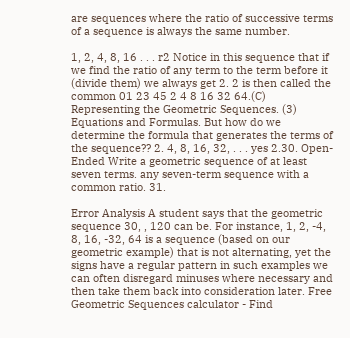are sequences where the ratio of successive terms of a sequence is always the same number.

1, 2, 4, 8, 16 . . . r2 Notice in this sequence that if we find the ratio of any term to the term before it (divide them) we always get 2. 2 is then called the common 01 23 45 2 4 8 16 32 64.(C) Representing the Geometric Sequences. (3) Equations and Formulas. But how do we determine the formula that generates the terms of the sequence?? 2. 4, 8, 16, 32, . . . yes 2.30. Open-Ended Write a geometric sequence of at least seven terms. any seven-term sequence with a common ratio. 31.

Error Analysis A student says that the geometric sequence 30, , 120 can be. For instance, 1, 2, -4, 8, 16, -32, 64 is a sequence (based on our geometric example) that is not alternating, yet the signs have a regular pattern in such examples we can often disregard minuses where necessary and then take them back into consideration later. Free Geometric Sequences calculator - Find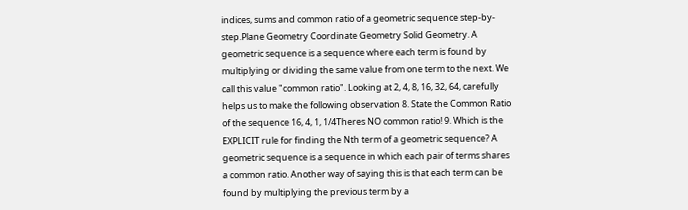indices, sums and common ratio of a geometric sequence step-by-step.Plane Geometry Coordinate Geometry Solid Geometry. A geometric sequence is a sequence where each term is found by multiplying or dividing the same value from one term to the next. We call this value "common ratio". Looking at 2, 4, 8, 16, 32, 64, carefully helps us to make the following observation 8. State the Common Ratio of the sequence 16, 4, 1, 1/4Theres NO common ratio! 9. Which is the EXPLICIT rule for finding the Nth term of a geometric sequence? A geometric sequence is a sequence in which each pair of terms shares a common ratio. Another way of saying this is that each term can be found by multiplying the previous term by a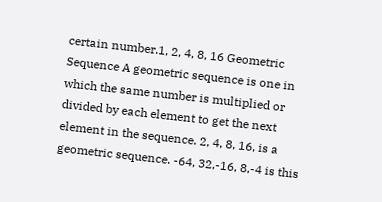certain number.1, 2, 4, 8, 16 Geometric Sequence A geometric sequence is one in which the same number is multiplied or divided by each element to get the next element in the sequence. 2, 4, 8, 16, is a geometric sequence. -64, 32,-16, 8,-4 is this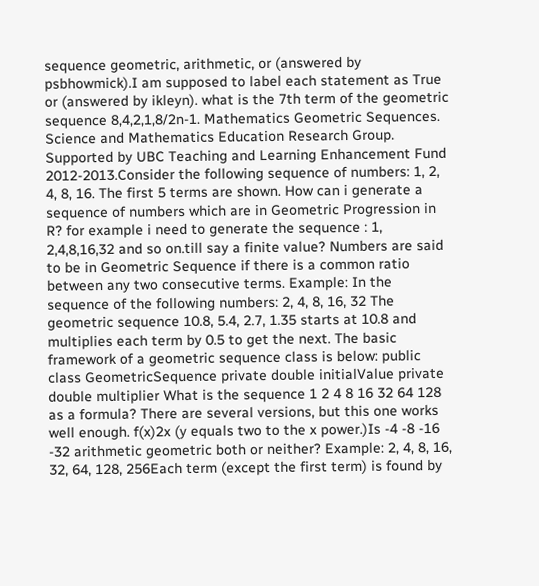sequence geometric, arithmetic, or (answered by psbhowmick).I am supposed to label each statement as True or (answered by ikleyn). what is the 7th term of the geometric sequence 8,4,2,1,8/2n-1. Mathematics Geometric Sequences. Science and Mathematics Education Research Group. Supported by UBC Teaching and Learning Enhancement Fund 2012-2013.Consider the following sequence of numbers: 1, 2, 4, 8, 16. The first 5 terms are shown. How can i generate a sequence of numbers which are in Geometric Progression in R? for example i need to generate the sequence : 1, 2,4,8,16,32 and so on.till say a finite value? Numbers are said to be in Geometric Sequence if there is a common ratio between any two consecutive terms. Example: In the sequence of the following numbers: 2, 4, 8, 16, 32 The geometric sequence 10.8, 5.4, 2.7, 1.35 starts at 10.8 and multiplies each term by 0.5 to get the next. The basic framework of a geometric sequence class is below: public class GeometricSequence private double initialValue private double multiplier What is the sequence 1 2 4 8 16 32 64 128 as a formula? There are several versions, but this one works well enough. f(x)2x (y equals two to the x power.)Is -4 -8 -16 -32 arithmetic geometric both or neither? Example: 2, 4, 8, 16, 32, 64, 128, 256Each term (except the first term) is found by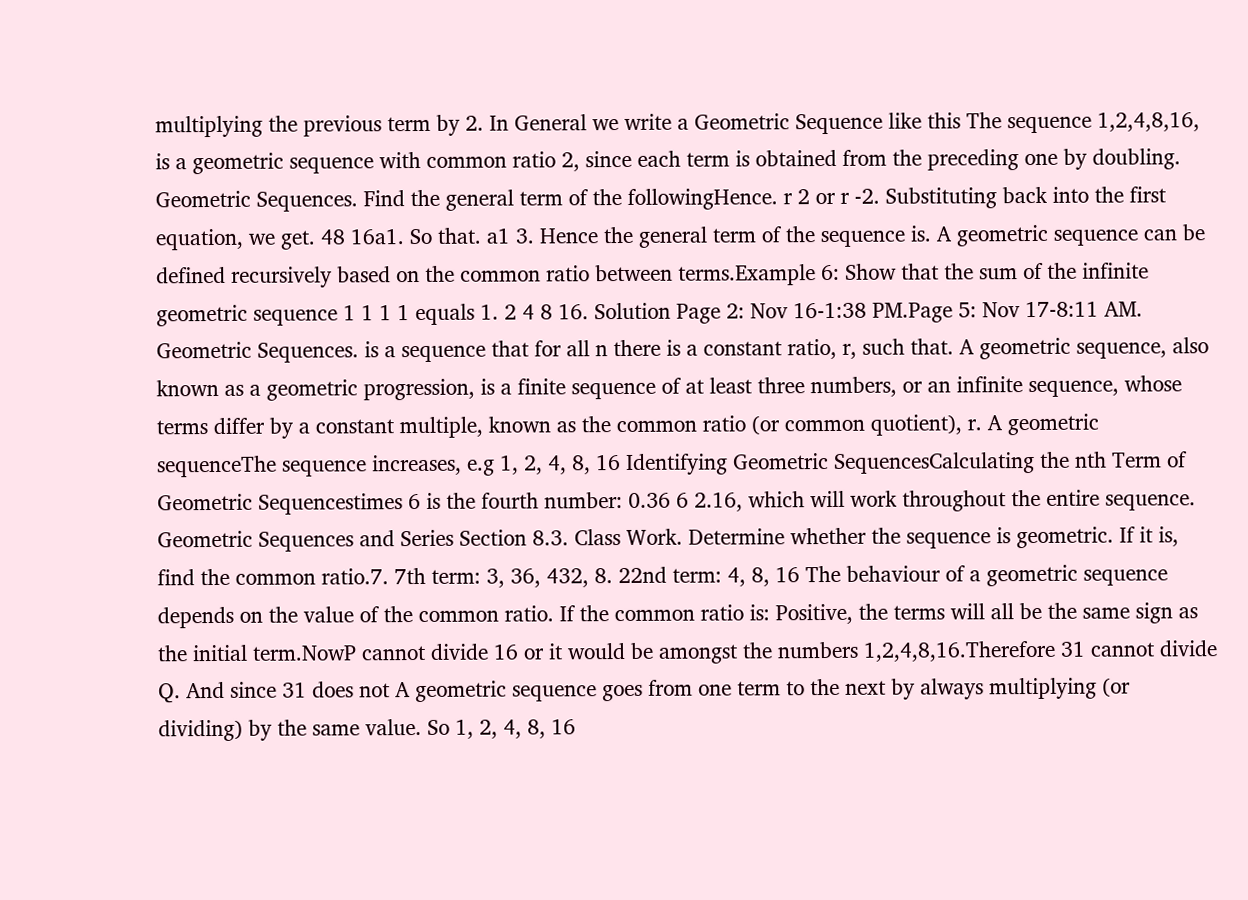multiplying the previous term by 2. In General we write a Geometric Sequence like this The sequence 1,2,4,8,16, is a geometric sequence with common ratio 2, since each term is obtained from the preceding one by doubling. Geometric Sequences. Find the general term of the followingHence. r 2 or r -2. Substituting back into the first equation, we get. 48 16a1. So that. a1 3. Hence the general term of the sequence is. A geometric sequence can be defined recursively based on the common ratio between terms.Example 6: Show that the sum of the infinite geometric sequence 1 1 1 1 equals 1. 2 4 8 16. Solution Page 2: Nov 16-1:38 PM.Page 5: Nov 17-8:11 AM. Geometric Sequences. is a sequence that for all n there is a constant ratio, r, such that. A geometric sequence, also known as a geometric progression, is a finite sequence of at least three numbers, or an infinite sequence, whose terms differ by a constant multiple, known as the common ratio (or common quotient), r. A geometric sequenceThe sequence increases, e.g 1, 2, 4, 8, 16 Identifying Geometric SequencesCalculating the nth Term of Geometric Sequencestimes 6 is the fourth number: 0.36 6 2.16, which will work throughout the entire sequence. Geometric Sequences and Series Section 8.3. Class Work. Determine whether the sequence is geometric. If it is, find the common ratio.7. 7th term: 3, 36, 432, 8. 22nd term: 4, 8, 16 The behaviour of a geometric sequence depends on the value of the common ratio. If the common ratio is: Positive, the terms will all be the same sign as the initial term.NowP cannot divide 16 or it would be amongst the numbers 1,2,4,8,16.Therefore 31 cannot divide Q. And since 31 does not A geometric sequence goes from one term to the next by always multiplying (or dividing) by the same value. So 1, 2, 4, 8, 16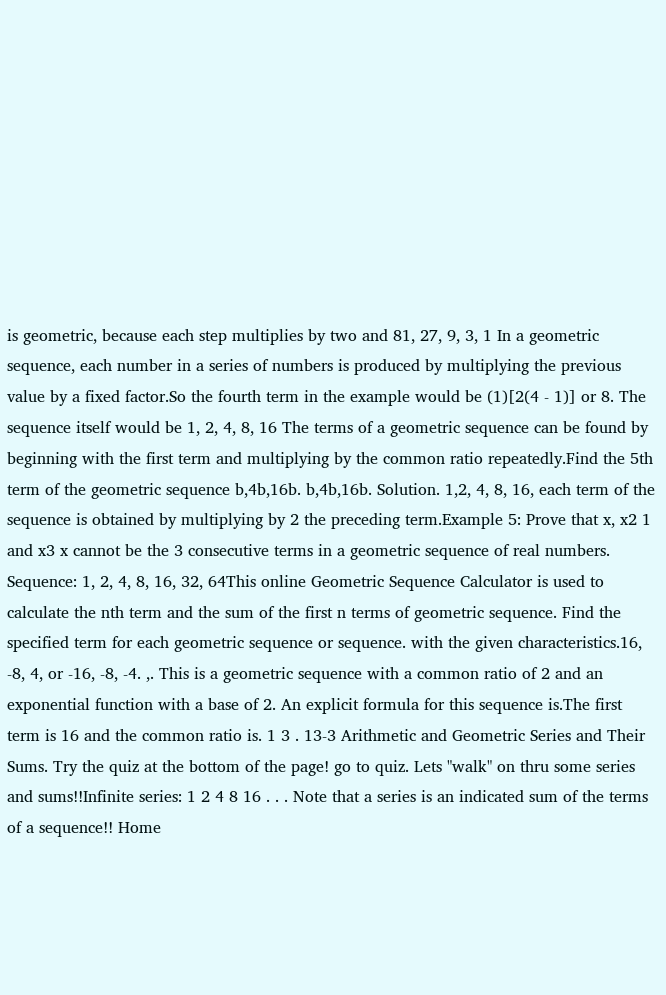is geometric, because each step multiplies by two and 81, 27, 9, 3, 1 In a geometric sequence, each number in a series of numbers is produced by multiplying the previous value by a fixed factor.So the fourth term in the example would be (1)[2(4 - 1)] or 8. The sequence itself would be 1, 2, 4, 8, 16 The terms of a geometric sequence can be found by beginning with the first term and multiplying by the common ratio repeatedly.Find the 5th term of the geometric sequence b,4b,16b. b,4b,16b. Solution. 1,2, 4, 8, 16, each term of the sequence is obtained by multiplying by 2 the preceding term.Example 5: Prove that x, x2 1 and x3 x cannot be the 3 consecutive terms in a geometric sequence of real numbers. Sequence: 1, 2, 4, 8, 16, 32, 64This online Geometric Sequence Calculator is used to calculate the nth term and the sum of the first n terms of geometric sequence. Find the specified term for each geometric sequence or sequence. with the given characteristics.16, -8, 4, or -16, -8, -4. ,. This is a geometric sequence with a common ratio of 2 and an exponential function with a base of 2. An explicit formula for this sequence is.The first term is 16 and the common ratio is. 1 3 . 13-3 Arithmetic and Geometric Series and Their Sums. Try the quiz at the bottom of the page! go to quiz. Lets "walk" on thru some series and sums!!Infinite series: 1 2 4 8 16 . . . Note that a series is an indicated sum of the terms of a sequence!! Home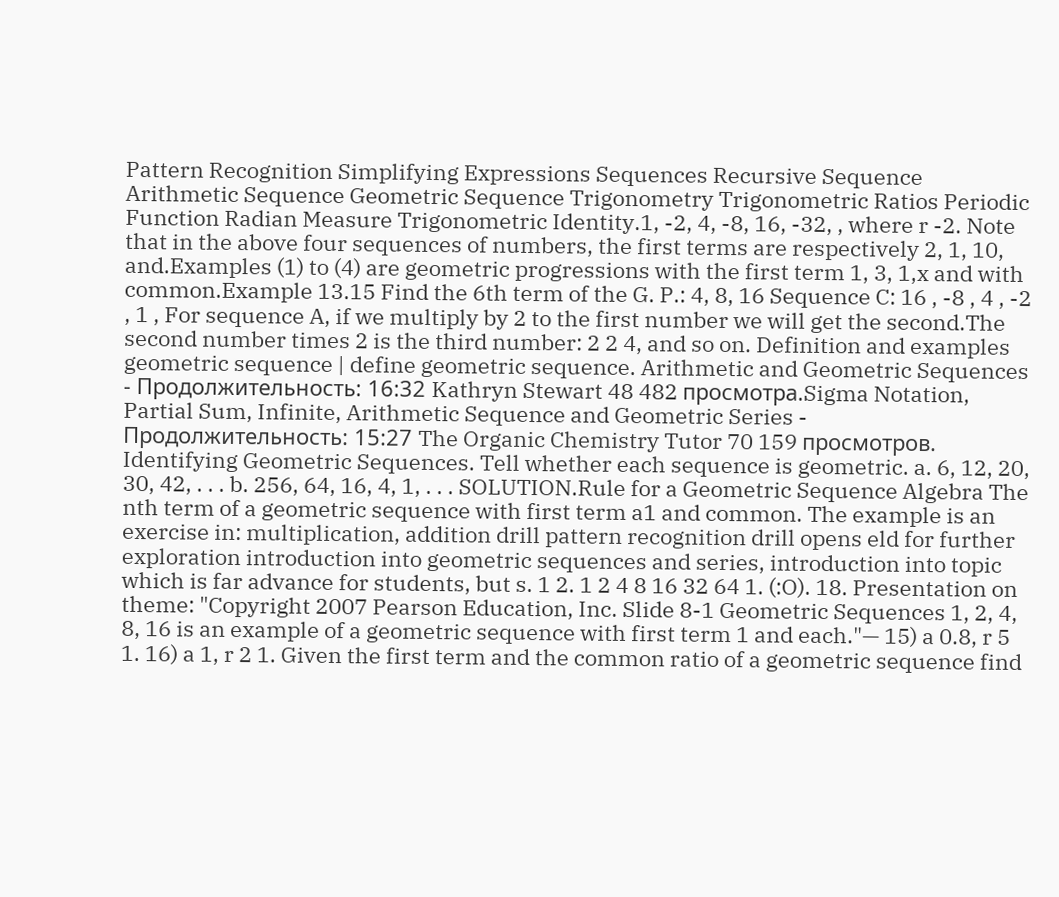Pattern Recognition Simplifying Expressions Sequences Recursive Sequence Arithmetic Sequence Geometric Sequence Trigonometry Trigonometric Ratios Periodic Function Radian Measure Trigonometric Identity.1, -2, 4, -8, 16, -32, , where r -2. Note that in the above four sequences of numbers, the first terms are respectively 2, 1, 10, and.Examples (1) to (4) are geometric progressions with the first term 1, 3, 1,x and with common.Example 13.15 Find the 6th term of the G. P.: 4, 8, 16 Sequence C: 16 , -8 , 4 , -2 , 1 , For sequence A, if we multiply by 2 to the first number we will get the second.The second number times 2 is the third number: 2 2 4, and so on. Definition and examples geometric sequence | define geometric sequence. Arithmetic and Geometric Sequences - Продолжительность: 16:32 Kathryn Stewart 48 482 просмотра.Sigma Notation, Partial Sum, Infinite, Arithmetic Sequence and Geometric Series - Продолжительность: 15:27 The Organic Chemistry Tutor 70 159 просмотров. Identifying Geometric Sequences. Tell whether each sequence is geometric. a. 6, 12, 20, 30, 42, . . . b. 256, 64, 16, 4, 1, . . . SOLUTION.Rule for a Geometric Sequence Algebra The nth term of a geometric sequence with first term a1 and common. The example is an exercise in: multiplication, addition drill pattern recognition drill opens eld for further exploration introduction into geometric sequences and series, introduction into topic which is far advance for students, but s. 1 2. 1 2 4 8 16 32 64 1. (:O). 18. Presentation on theme: "Copyright 2007 Pearson Education, Inc. Slide 8-1 Geometric Sequences 1, 2, 4, 8, 16 is an example of a geometric sequence with first term 1 and each."— 15) a 0.8, r 5 1. 16) a 1, r 2 1. Given the first term and the common ratio of a geometric sequence find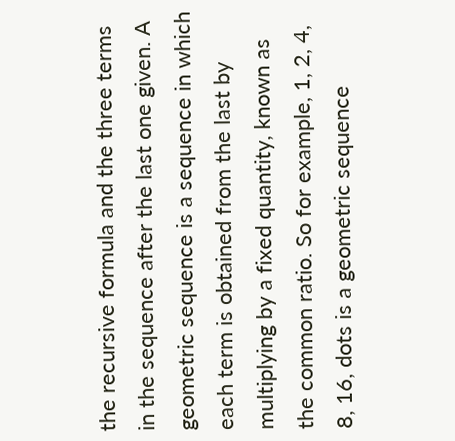the recursive formula and the three terms in the sequence after the last one given. A geometric sequence is a sequence in which each term is obtained from the last by multiplying by a fixed quantity, known as the common ratio. So for example, 1, 2, 4, 8, 16, dots is a geometric sequence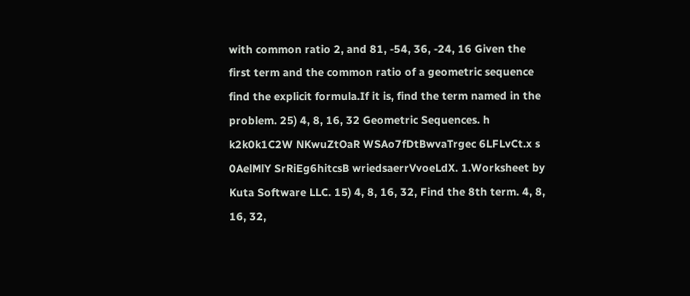with common ratio 2, and 81, -54, 36, -24, 16 Given the first term and the common ratio of a geometric sequence find the explicit formula.If it is, find the term named in the problem. 25) 4, 8, 16, 32 Geometric Sequences. h k2k0k1C2W NKwuZtOaR WSAo7fDtBwvaTrgec 6LFLvCt.x s 0AelMlY SrRiEg6hitcsB wriedsaerrVvoeLdX. 1.Worksheet by Kuta Software LLC. 15) 4, 8, 16, 32, Find the 8th term. 4, 8, 16, 32,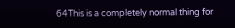64This is a completely normal thing for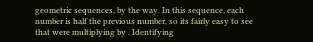geometric sequences, by the way. In this sequence, each number is half the previous number, so its fairly easy to see that were multiplying by . Identifying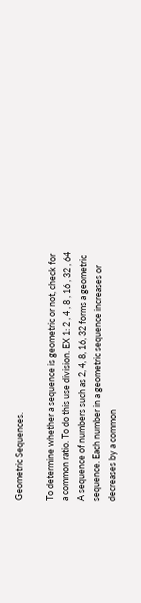Geometric Sequences.

To determine whether a sequence is geometric or not, check for a common ratio. To do this use division. EX 1: 2 , 4 , 8 , 16 , 32 , 64 A sequence of numbers such as 2, 4, 8, 16, 32 forms a geometric sequence. Each number in a geometric sequence increases or decreases by a common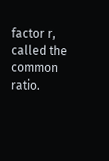factor r, called the common ratio.